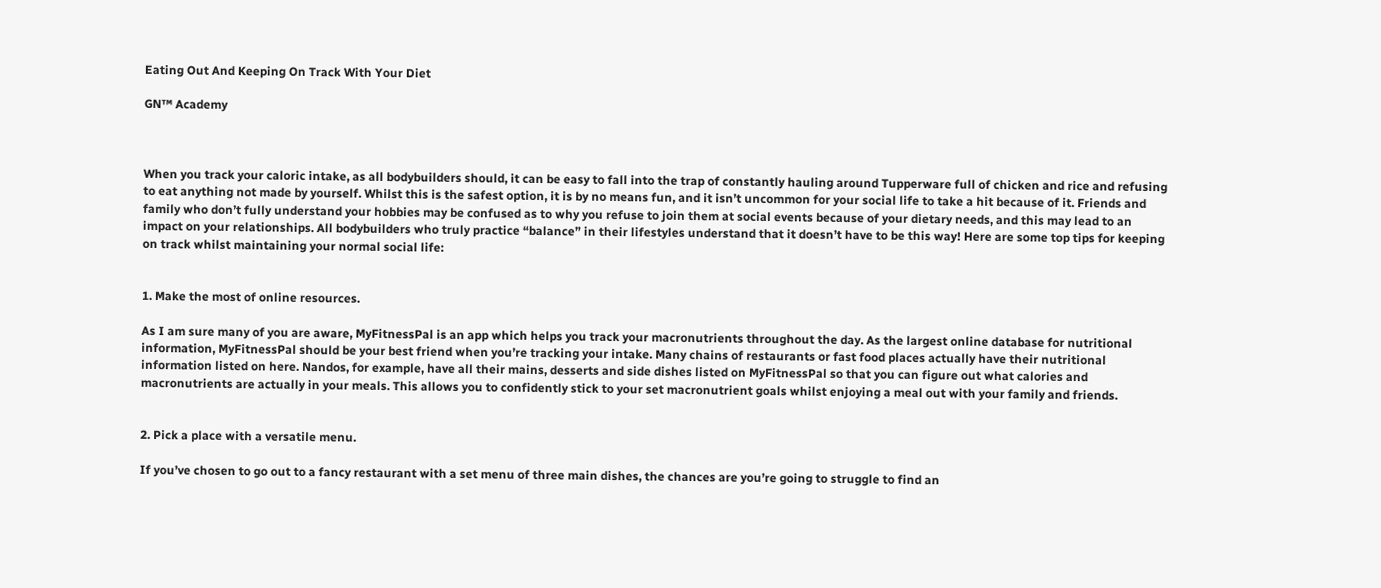Eating Out And Keeping On Track With Your Diet

GN™ Academy



When you track your caloric intake, as all bodybuilders should, it can be easy to fall into the trap of constantly hauling around Tupperware full of chicken and rice and refusing to eat anything not made by yourself. Whilst this is the safest option, it is by no means fun, and it isn’t uncommon for your social life to take a hit because of it. Friends and family who don’t fully understand your hobbies may be confused as to why you refuse to join them at social events because of your dietary needs, and this may lead to an impact on your relationships. All bodybuilders who truly practice “balance” in their lifestyles understand that it doesn’t have to be this way! Here are some top tips for keeping on track whilst maintaining your normal social life:


1. Make the most of online resources.

As I am sure many of you are aware, MyFitnessPal is an app which helps you track your macronutrients throughout the day. As the largest online database for nutritional information, MyFitnessPal should be your best friend when you’re tracking your intake. Many chains of restaurants or fast food places actually have their nutritional information listed on here. Nandos, for example, have all their mains, desserts and side dishes listed on MyFitnessPal so that you can figure out what calories and macronutrients are actually in your meals. This allows you to confidently stick to your set macronutrient goals whilst enjoying a meal out with your family and friends.


2. Pick a place with a versatile menu.

If you’ve chosen to go out to a fancy restaurant with a set menu of three main dishes, the chances are you’re going to struggle to find an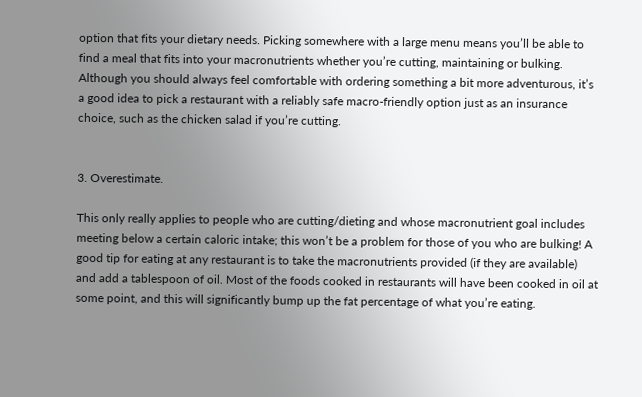option that fits your dietary needs. Picking somewhere with a large menu means you’ll be able to find a meal that fits into your macronutrients whether you’re cutting, maintaining or bulking. Although you should always feel comfortable with ordering something a bit more adventurous, it’s a good idea to pick a restaurant with a reliably safe macro-friendly option just as an insurance choice, such as the chicken salad if you’re cutting.


3. Overestimate.

This only really applies to people who are cutting/dieting and whose macronutrient goal includes meeting below a certain caloric intake; this won’t be a problem for those of you who are bulking! A good tip for eating at any restaurant is to take the macronutrients provided (if they are available) and add a tablespoon of oil. Most of the foods cooked in restaurants will have been cooked in oil at some point, and this will significantly bump up the fat percentage of what you’re eating.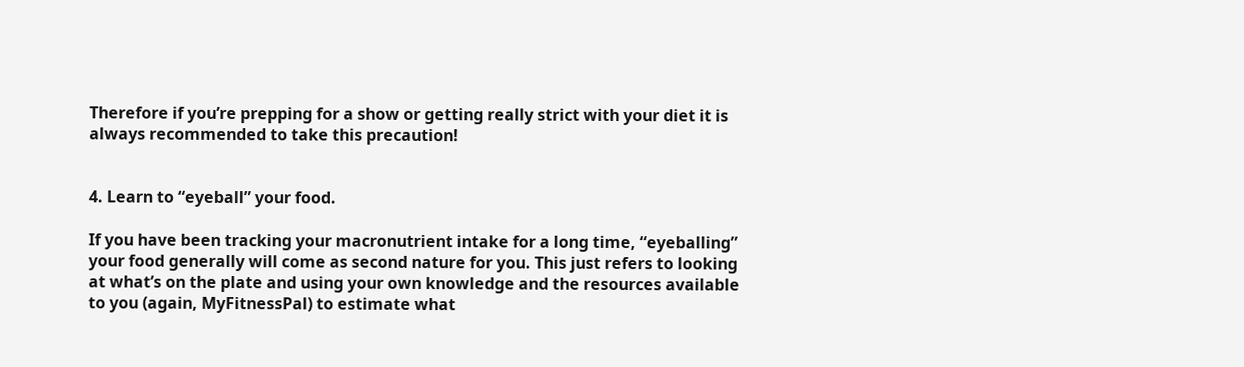Therefore if you’re prepping for a show or getting really strict with your diet it is always recommended to take this precaution!


4. Learn to “eyeball” your food.

If you have been tracking your macronutrient intake for a long time, “eyeballing” your food generally will come as second nature for you. This just refers to looking at what’s on the plate and using your own knowledge and the resources available to you (again, MyFitnessPal) to estimate what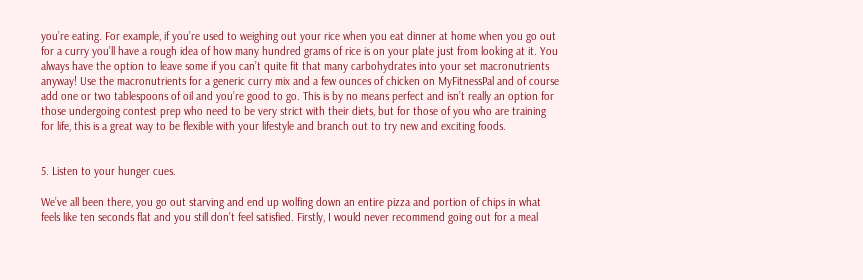you’re eating. For example, if you’re used to weighing out your rice when you eat dinner at home when you go out for a curry you’ll have a rough idea of how many hundred grams of rice is on your plate just from looking at it. You always have the option to leave some if you can’t quite fit that many carbohydrates into your set macronutrients anyway! Use the macronutrients for a generic curry mix and a few ounces of chicken on MyFitnessPal and of course add one or two tablespoons of oil and you’re good to go. This is by no means perfect and isn’t really an option for those undergoing contest prep who need to be very strict with their diets, but for those of you who are training for life, this is a great way to be flexible with your lifestyle and branch out to try new and exciting foods.


5. Listen to your hunger cues.

We’ve all been there, you go out starving and end up wolfing down an entire pizza and portion of chips in what feels like ten seconds flat and you still don’t feel satisfied. Firstly, I would never recommend going out for a meal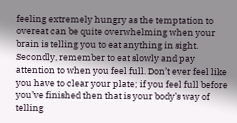feeling extremely hungry as the temptation to overeat can be quite overwhelming when your brain is telling you to eat anything in sight. Secondly, remember to eat slowly and pay attention to when you feel full. Don’t ever feel like you have to clear your plate; if you feel full before you’ve finished then that is your body’s way of telling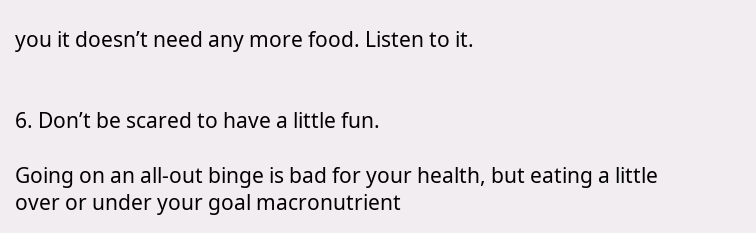you it doesn’t need any more food. Listen to it.


6. Don’t be scared to have a little fun.

Going on an all-out binge is bad for your health, but eating a little over or under your goal macronutrient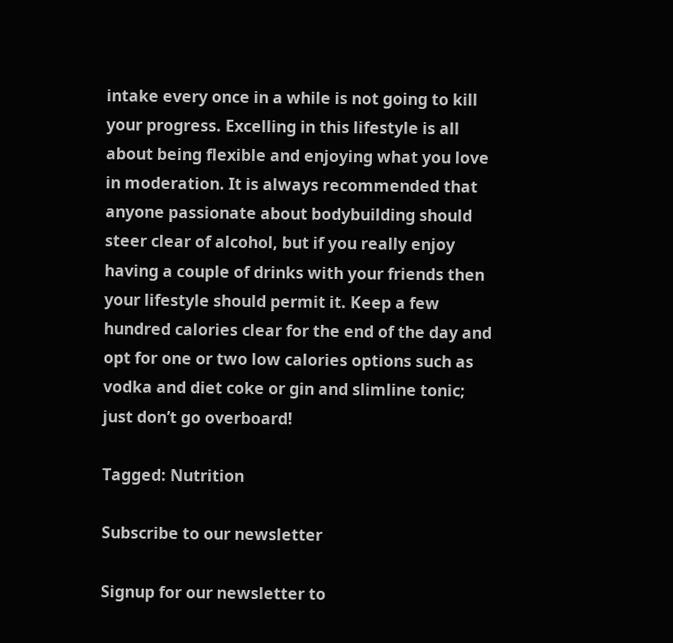intake every once in a while is not going to kill your progress. Excelling in this lifestyle is all about being flexible and enjoying what you love in moderation. It is always recommended that anyone passionate about bodybuilding should steer clear of alcohol, but if you really enjoy having a couple of drinks with your friends then your lifestyle should permit it. Keep a few hundred calories clear for the end of the day and opt for one or two low calories options such as vodka and diet coke or gin and slimline tonic; just don’t go overboard!

Tagged: Nutrition

Subscribe to our newsletter

Signup for our newsletter to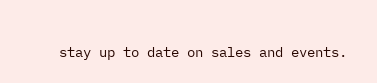stay up to date on sales and events.